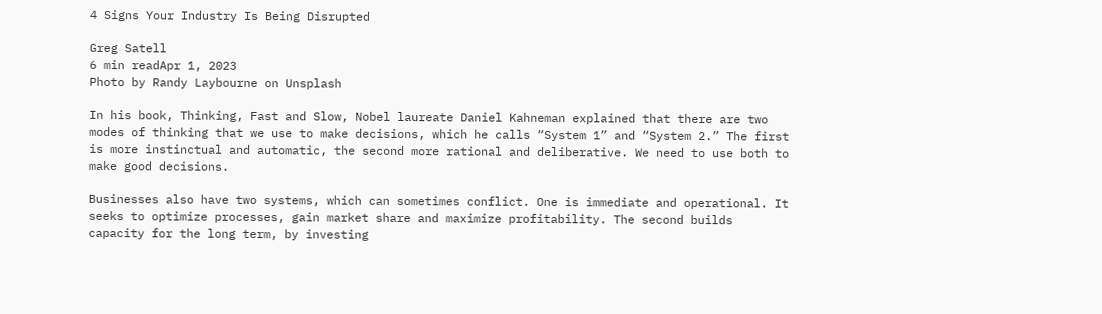4 Signs Your Industry Is Being Disrupted

Greg Satell
6 min readApr 1, 2023
Photo by Randy Laybourne on Unsplash

In his book, Thinking, Fast and Slow, Nobel laureate Daniel Kahneman explained that there are two modes of thinking that we use to make decisions, which he calls “System 1” and “System 2.” The first is more instinctual and automatic, the second more rational and deliberative. We need to use both to make good decisions.

Businesses also have two systems, which can sometimes conflict. One is immediate and operational. It seeks to optimize processes, gain market share and maximize profitability. The second builds capacity for the long term, by investing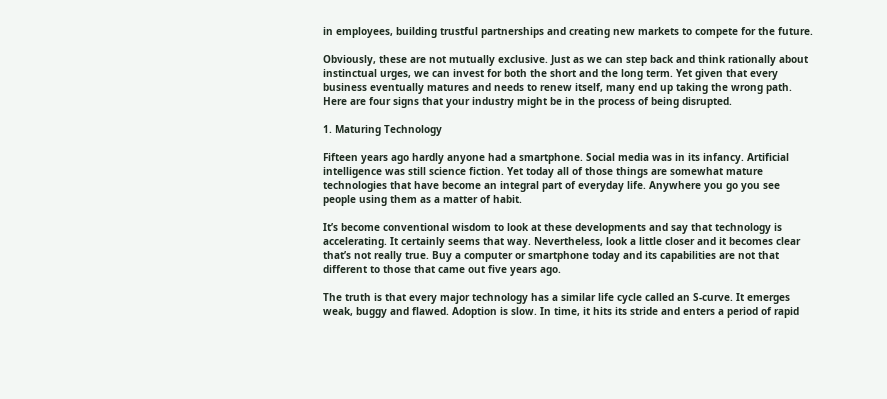in employees, building trustful partnerships and creating new markets to compete for the future.

Obviously, these are not mutually exclusive. Just as we can step back and think rationally about instinctual urges, we can invest for both the short and the long term. Yet given that every business eventually matures and needs to renew itself, many end up taking the wrong path. Here are four signs that your industry might be in the process of being disrupted.

1. Maturing Technology

Fifteen years ago hardly anyone had a smartphone. Social media was in its infancy. Artificial intelligence was still science fiction. Yet today all of those things are somewhat mature technologies that have become an integral part of everyday life. Anywhere you go you see people using them as a matter of habit.

It’s become conventional wisdom to look at these developments and say that technology is accelerating. It certainly seems that way. Nevertheless, look a little closer and it becomes clear that’s not really true. Buy a computer or smartphone today and its capabilities are not that different to those that came out five years ago.

The truth is that every major technology has a similar life cycle called an S-curve. It emerges weak, buggy and flawed. Adoption is slow. In time, it hits its stride and enters a period of rapid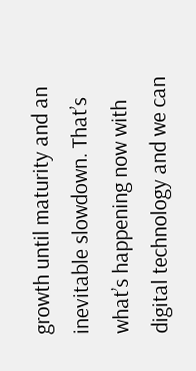growth until maturity and an inevitable slowdown. That’s what’s happening now with digital technology and we can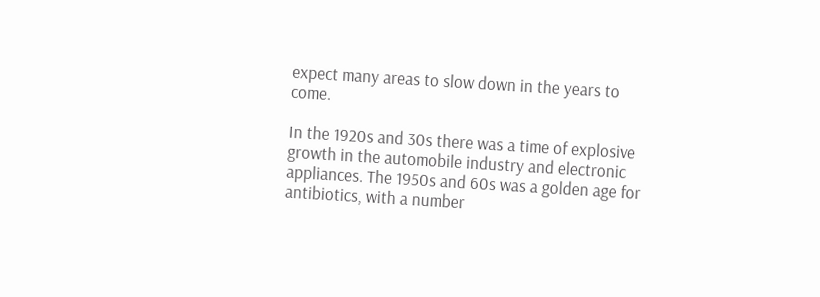expect many areas to slow down in the years to come.

In the 1920s and 30s there was a time of explosive growth in the automobile industry and electronic appliances. The 1950s and 60s was a golden age for antibiotics, with a number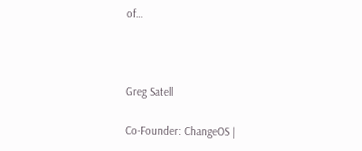of…



Greg Satell

Co-Founder: ChangeOS |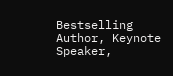Bestselling Author, Keynote Speaker,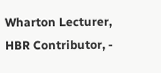Wharton Lecturer, HBR Contributor, -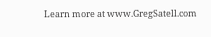Learn more at www.GregSatell.com